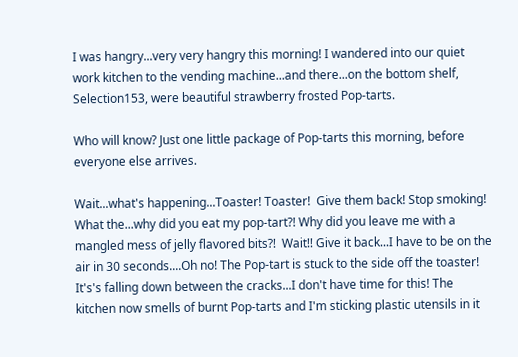I was hangry...very very hangry this morning! I wandered into our quiet work kitchen to the vending machine...and there...on the bottom shelf, Selection153, were beautiful strawberry frosted Pop-tarts.

Who will know? Just one little package of Pop-tarts this morning, before everyone else arrives.

Wait...what's happening...Toaster! Toaster!  Give them back! Stop smoking!  What the...why did you eat my pop-tart?! Why did you leave me with a mangled mess of jelly flavored bits?!  Wait!! Give it back...I have to be on the air in 30 seconds....Oh no! The Pop-tart is stuck to the side off the toaster! It's's falling down between the cracks...I don't have time for this! The kitchen now smells of burnt Pop-tarts and I'm sticking plastic utensils in it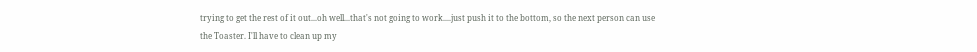trying to get the rest of it out...oh well...that's not going to work....just push it to the bottom, so the next person can use the Toaster. I'll have to clean up my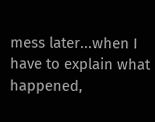mess later...when I have to explain what happened,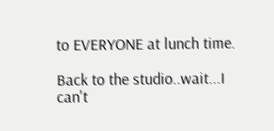to EVERYONE at lunch time.

Back to the studio..wait...I can't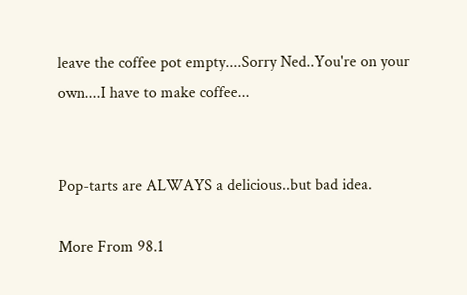leave the coffee pot empty....Sorry Ned..You're on your own....I have to make coffee...


Pop-tarts are ALWAYS a delicious..but bad idea.

More From 98.1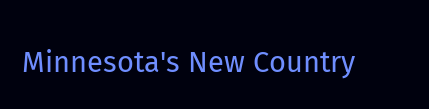Minnesota's New Country